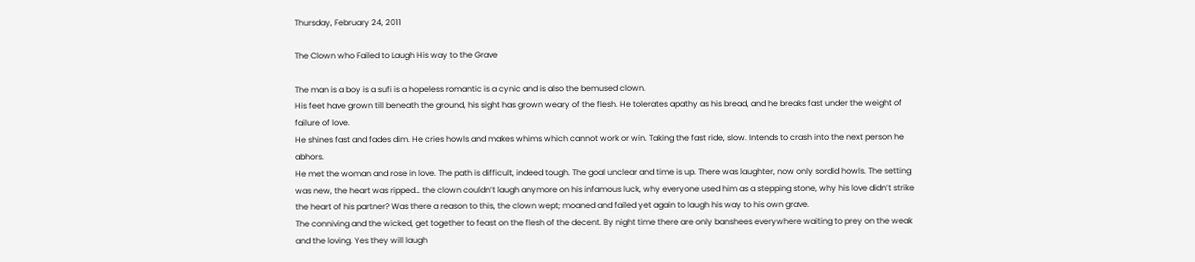Thursday, February 24, 2011

The Clown who Failed to Laugh His way to the Grave

The man is a boy is a sufi is a hopeless romantic is a cynic and is also the bemused clown.
His feet have grown till beneath the ground, his sight has grown weary of the flesh. He tolerates apathy as his bread, and he breaks fast under the weight of failure of love.
He shines fast and fades dim. He cries howls and makes whims which cannot work or win. Taking the fast ride, slow. Intends to crash into the next person he abhors.
He met the woman and rose in love. The path is difficult, indeed tough. The goal unclear and time is up. There was laughter, now only sordid howls. The setting was new, the heart was ripped… the clown couldn’t laugh anymore on his infamous luck, why everyone used him as a stepping stone, why his love didn’t strike the heart of his partner? Was there a reason to this, the clown wept; moaned and failed yet again to laugh his way to his own grave.
The conniving and the wicked, get together to feast on the flesh of the decent. By night time there are only banshees everywhere waiting to prey on the weak and the loving. Yes they will laugh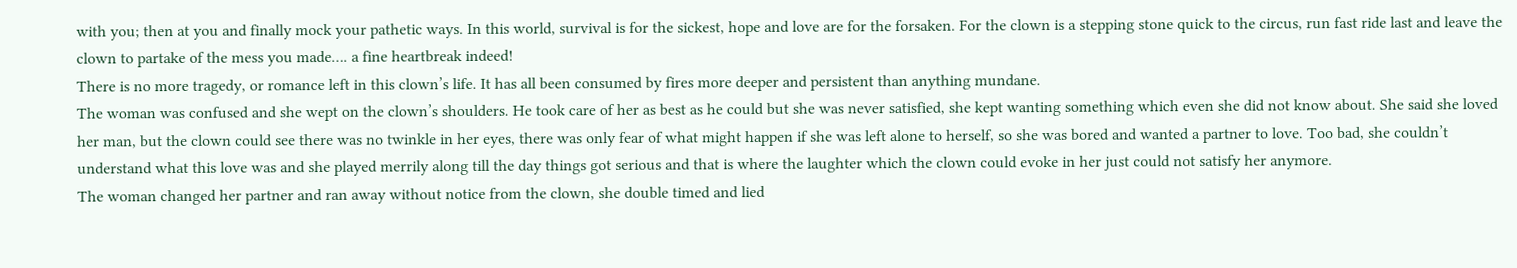with you; then at you and finally mock your pathetic ways. In this world, survival is for the sickest, hope and love are for the forsaken. For the clown is a stepping stone quick to the circus, run fast ride last and leave the clown to partake of the mess you made…. a fine heartbreak indeed!
There is no more tragedy, or romance left in this clown’s life. It has all been consumed by fires more deeper and persistent than anything mundane.
The woman was confused and she wept on the clown’s shoulders. He took care of her as best as he could but she was never satisfied, she kept wanting something which even she did not know about. She said she loved her man, but the clown could see there was no twinkle in her eyes, there was only fear of what might happen if she was left alone to herself, so she was bored and wanted a partner to love. Too bad, she couldn’t understand what this love was and she played merrily along till the day things got serious and that is where the laughter which the clown could evoke in her just could not satisfy her anymore.
The woman changed her partner and ran away without notice from the clown, she double timed and lied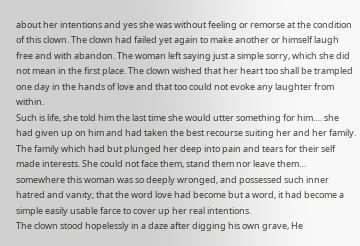about her intentions and yes she was without feeling or remorse at the condition of this clown. The clown had failed yet again to make another or himself laugh free and with abandon. The woman left saying just a simple sorry, which she did not mean in the first place. The clown wished that her heart too shall be trampled one day in the hands of love and that too could not evoke any laughter from within.
Such is life, she told him the last time she would utter something for him…. she had given up on him and had taken the best recourse suiting her and her family. The family which had but plunged her deep into pain and tears for their self made interests. She could not face them, stand them nor leave them… somewhere this woman was so deeply wronged, and possessed such inner hatred and vanity; that the word love had become but a word, it had become a simple easily usable farce to cover up her real intentions.
The clown stood hopelessly in a daze after digging his own grave, He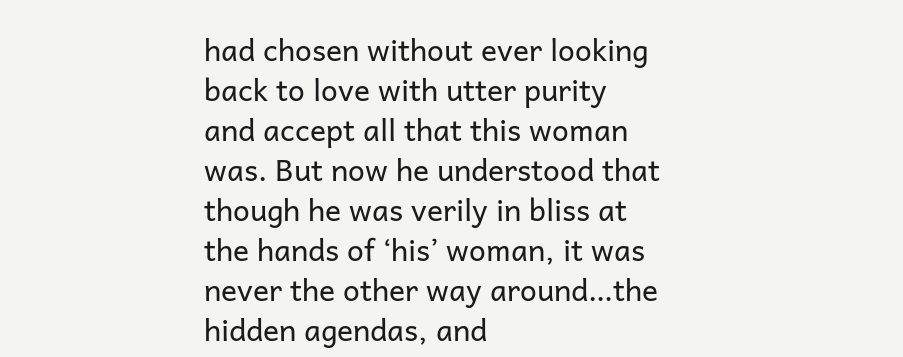had chosen without ever looking back to love with utter purity and accept all that this woman was. But now he understood that though he was verily in bliss at the hands of ‘his’ woman, it was never the other way around…the hidden agendas, and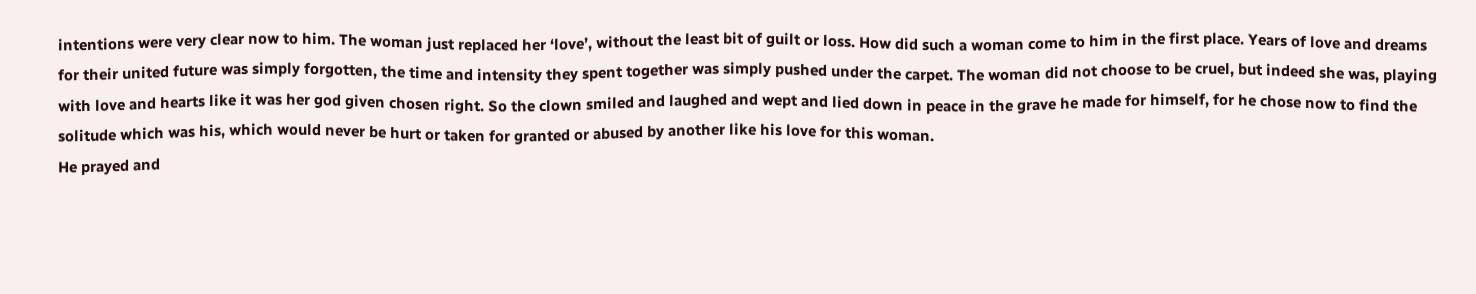intentions were very clear now to him. The woman just replaced her ‘love’, without the least bit of guilt or loss. How did such a woman come to him in the first place. Years of love and dreams for their united future was simply forgotten, the time and intensity they spent together was simply pushed under the carpet. The woman did not choose to be cruel, but indeed she was, playing with love and hearts like it was her god given chosen right. So the clown smiled and laughed and wept and lied down in peace in the grave he made for himself, for he chose now to find the solitude which was his, which would never be hurt or taken for granted or abused by another like his love for this woman.
He prayed and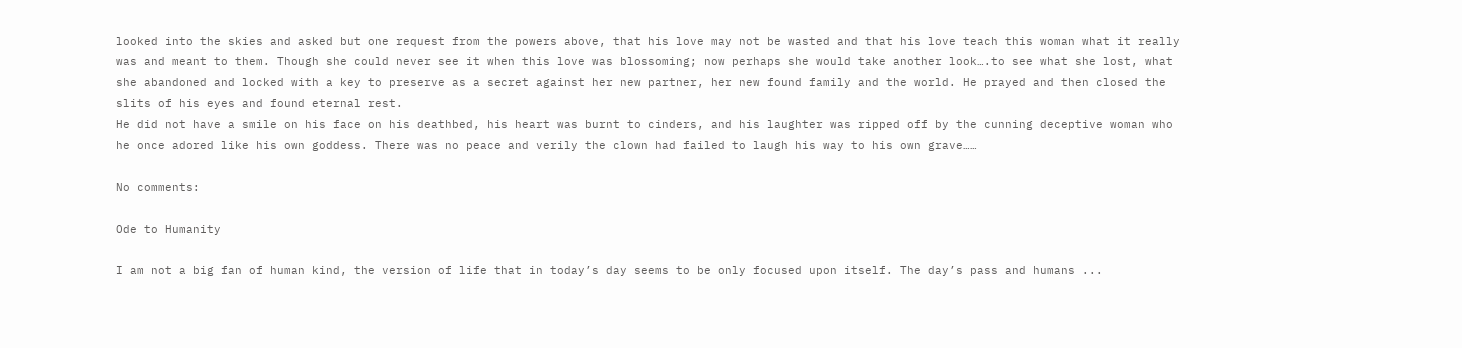looked into the skies and asked but one request from the powers above, that his love may not be wasted and that his love teach this woman what it really was and meant to them. Though she could never see it when this love was blossoming; now perhaps she would take another look….to see what she lost, what she abandoned and locked with a key to preserve as a secret against her new partner, her new found family and the world. He prayed and then closed the slits of his eyes and found eternal rest.
He did not have a smile on his face on his deathbed, his heart was burnt to cinders, and his laughter was ripped off by the cunning deceptive woman who he once adored like his own goddess. There was no peace and verily the clown had failed to laugh his way to his own grave……

No comments:

Ode to Humanity

I am not a big fan of human kind, the version of life that in today’s day seems to be only focused upon itself. The day’s pass and humans ...